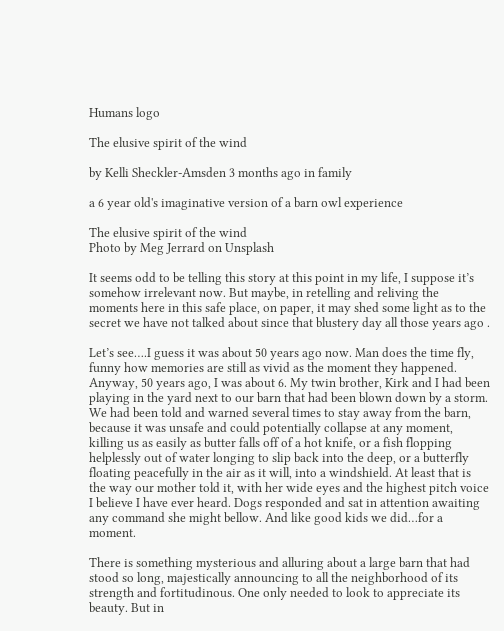Humans logo

The elusive spirit of the wind

by Kelli Sheckler-Amsden 3 months ago in family

a 6 year old's imaginative version of a barn owl experience

The elusive spirit of the wind
Photo by Meg Jerrard on Unsplash

It seems odd to be telling this story at this point in my life, I suppose it’s somehow irrelevant now. But maybe, in retelling and reliving the moments here in this safe place, on paper, it may shed some light as to the secret we have not talked about since that blustery day all those years ago .

Let’s see….I guess it was about 50 years ago now. Man does the time fly, funny how memories are still as vivid as the moment they happened. Anyway, 50 years ago, I was about 6. My twin brother, Kirk and I had been playing in the yard next to our barn that had been blown down by a storm. We had been told and warned several times to stay away from the barn, because it was unsafe and could potentially collapse at any moment, killing us as easily as butter falls off of a hot knife, or a fish flopping helplessly out of water longing to slip back into the deep, or a butterfly floating peacefully in the air as it will, into a windshield. At least that is the way our mother told it, with her wide eyes and the highest pitch voice I believe I have ever heard. Dogs responded and sat in attention awaiting any command she might bellow. And like good kids we did…for a moment.

There is something mysterious and alluring about a large barn that had stood so long, majestically announcing to all the neighborhood of its strength and fortitudinous. One only needed to look to appreciate its beauty. But in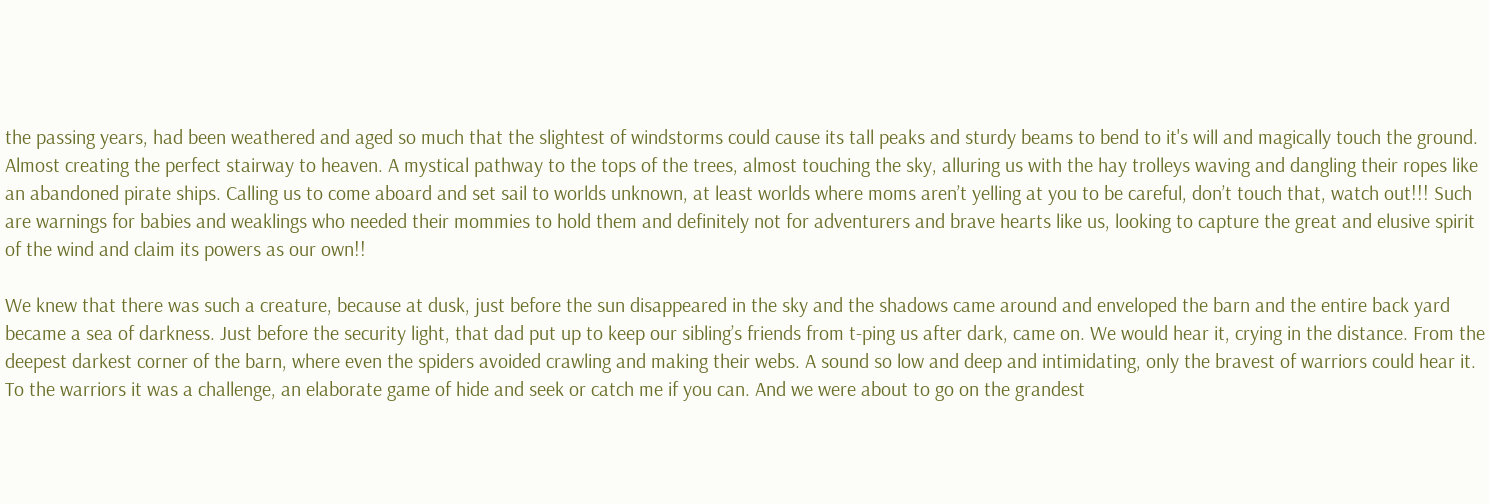the passing years, had been weathered and aged so much that the slightest of windstorms could cause its tall peaks and sturdy beams to bend to it's will and magically touch the ground. Almost creating the perfect stairway to heaven. A mystical pathway to the tops of the trees, almost touching the sky, alluring us with the hay trolleys waving and dangling their ropes like an abandoned pirate ships. Calling us to come aboard and set sail to worlds unknown, at least worlds where moms aren’t yelling at you to be careful, don’t touch that, watch out!!! Such are warnings for babies and weaklings who needed their mommies to hold them and definitely not for adventurers and brave hearts like us, looking to capture the great and elusive spirit of the wind and claim its powers as our own!!

We knew that there was such a creature, because at dusk, just before the sun disappeared in the sky and the shadows came around and enveloped the barn and the entire back yard became a sea of darkness. Just before the security light, that dad put up to keep our sibling’s friends from t-ping us after dark, came on. We would hear it, crying in the distance. From the deepest darkest corner of the barn, where even the spiders avoided crawling and making their webs. A sound so low and deep and intimidating, only the bravest of warriors could hear it. To the warriors it was a challenge, an elaborate game of hide and seek or catch me if you can. And we were about to go on the grandest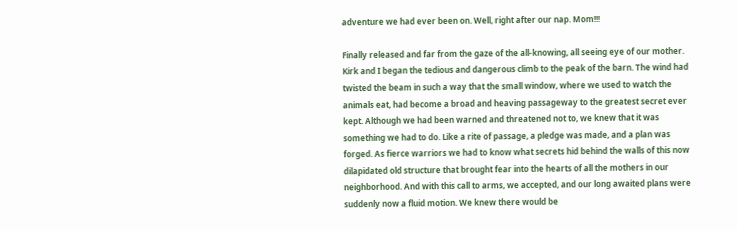adventure we had ever been on. Well, right after our nap. Mom!!!

Finally released and far from the gaze of the all-knowing, all seeing eye of our mother. Kirk and I began the tedious and dangerous climb to the peak of the barn. The wind had twisted the beam in such a way that the small window, where we used to watch the animals eat, had become a broad and heaving passageway to the greatest secret ever kept. Although we had been warned and threatened not to, we knew that it was something we had to do. Like a rite of passage, a pledge was made, and a plan was forged. As fierce warriors we had to know what secrets hid behind the walls of this now dilapidated old structure that brought fear into the hearts of all the mothers in our neighborhood. And with this call to arms, we accepted, and our long awaited plans were suddenly now a fluid motion. We knew there would be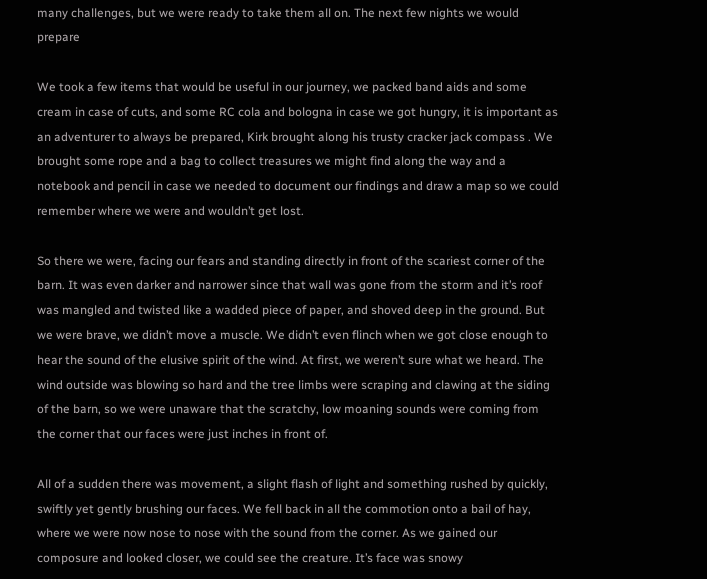many challenges, but we were ready to take them all on. The next few nights we would prepare

We took a few items that would be useful in our journey, we packed band aids and some cream in case of cuts, and some RC cola and bologna in case we got hungry, it is important as an adventurer to always be prepared, Kirk brought along his trusty cracker jack compass . We brought some rope and a bag to collect treasures we might find along the way and a notebook and pencil in case we needed to document our findings and draw a map so we could remember where we were and wouldn’t get lost.

So there we were, facing our fears and standing directly in front of the scariest corner of the barn. It was even darker and narrower since that wall was gone from the storm and it’s roof was mangled and twisted like a wadded piece of paper, and shoved deep in the ground. But we were brave, we didn’t move a muscle. We didn’t even flinch when we got close enough to hear the sound of the elusive spirit of the wind. At first, we weren’t sure what we heard. The wind outside was blowing so hard and the tree limbs were scraping and clawing at the siding of the barn, so we were unaware that the scratchy, low moaning sounds were coming from the corner that our faces were just inches in front of.

All of a sudden there was movement, a slight flash of light and something rushed by quickly, swiftly yet gently brushing our faces. We fell back in all the commotion onto a bail of hay, where we were now nose to nose with the sound from the corner. As we gained our composure and looked closer, we could see the creature. It’s face was snowy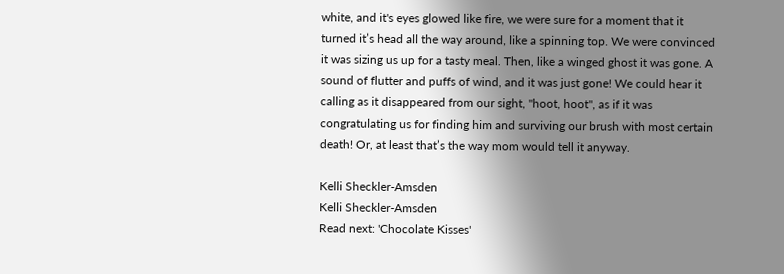white, and it's eyes glowed like fire, we were sure for a moment that it turned it’s head all the way around, like a spinning top. We were convinced it was sizing us up for a tasty meal. Then, like a winged ghost it was gone. A sound of flutter and puffs of wind, and it was just gone! We could hear it calling as it disappeared from our sight, "hoot, hoot", as if it was congratulating us for finding him and surviving our brush with most certain death! Or, at least that’s the way mom would tell it anyway.

Kelli Sheckler-Amsden
Kelli Sheckler-Amsden
Read next: 'Chocolate Kisses'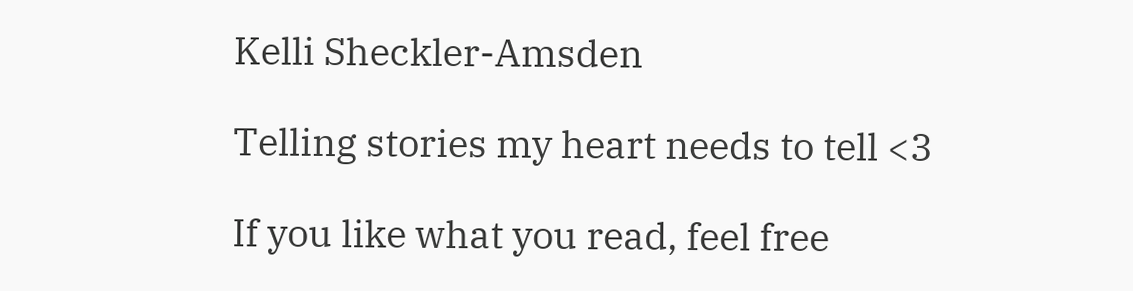Kelli Sheckler-Amsden

Telling stories my heart needs to tell <3

If you like what you read, feel free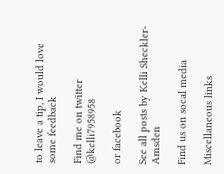to leave a tip, I would love some feedback

Find me on twitter @kelli7958958

or facebook

See all posts by Kelli Sheckler-Amsden

Find us on socal media

Miscellaneous links